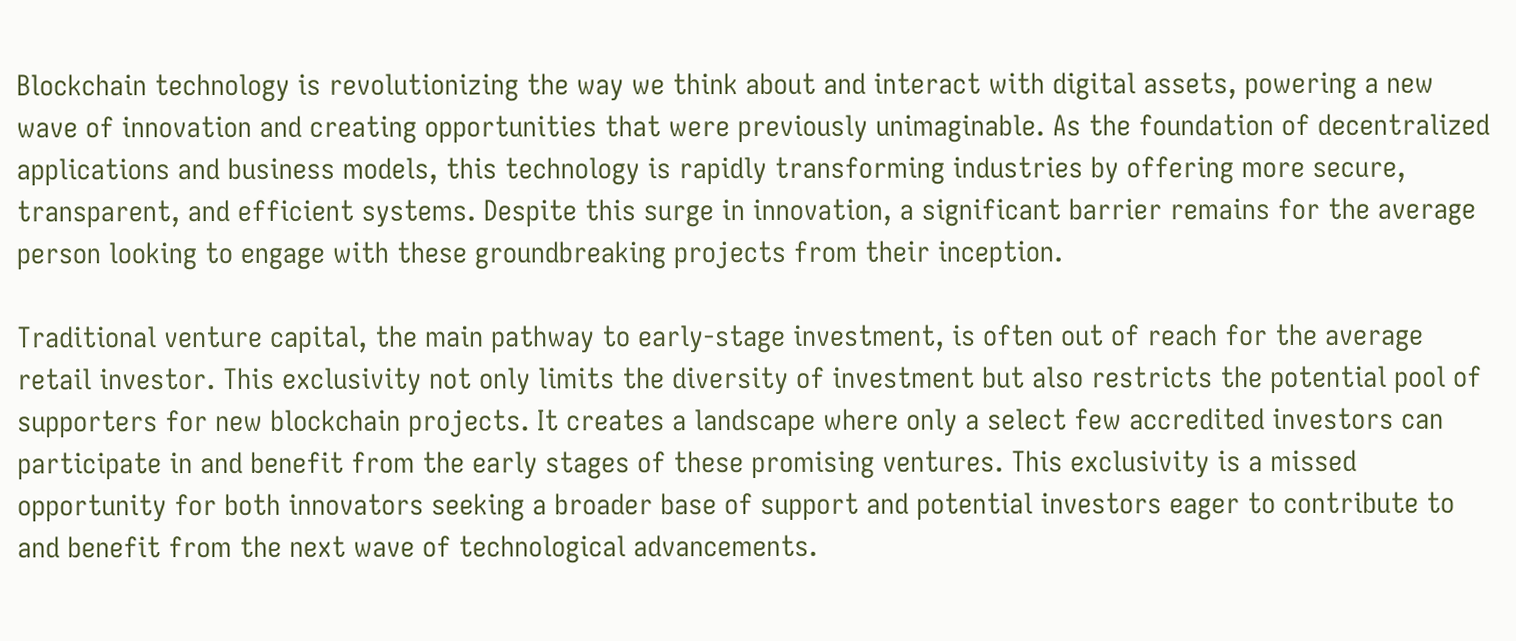Blockchain technology is revolutionizing the way we think about and interact with digital assets, powering a new wave of innovation and creating opportunities that were previously unimaginable. As the foundation of decentralized applications and business models, this technology is rapidly transforming industries by offering more secure, transparent, and efficient systems. Despite this surge in innovation, a significant barrier remains for the average person looking to engage with these groundbreaking projects from their inception.

Traditional venture capital, the main pathway to early-stage investment, is often out of reach for the average retail investor. This exclusivity not only limits the diversity of investment but also restricts the potential pool of supporters for new blockchain projects. It creates a landscape where only a select few accredited investors can participate in and benefit from the early stages of these promising ventures. This exclusivity is a missed opportunity for both innovators seeking a broader base of support and potential investors eager to contribute to and benefit from the next wave of technological advancements.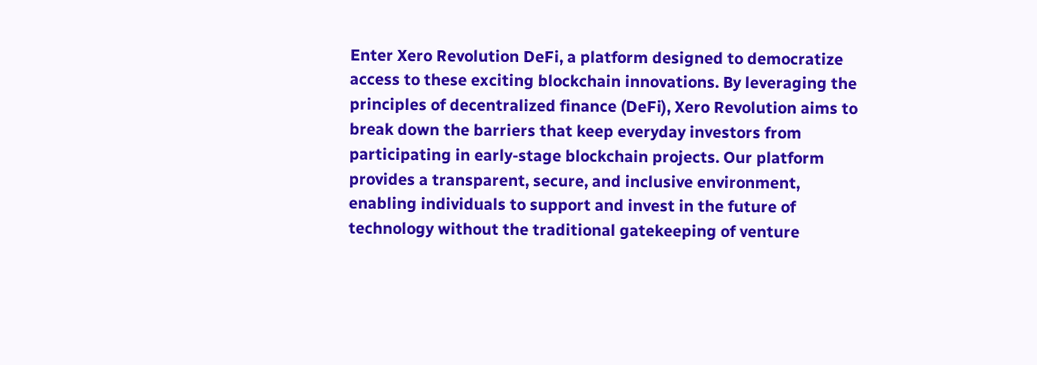Enter Xero Revolution DeFi, a platform designed to democratize access to these exciting blockchain innovations. By leveraging the principles of decentralized finance (DeFi), Xero Revolution aims to break down the barriers that keep everyday investors from participating in early-stage blockchain projects. Our platform provides a transparent, secure, and inclusive environment, enabling individuals to support and invest in the future of technology without the traditional gatekeeping of venture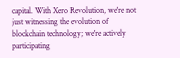capital. With Xero Revolution, we're not just witnessing the evolution of blockchain technology; we're actively participating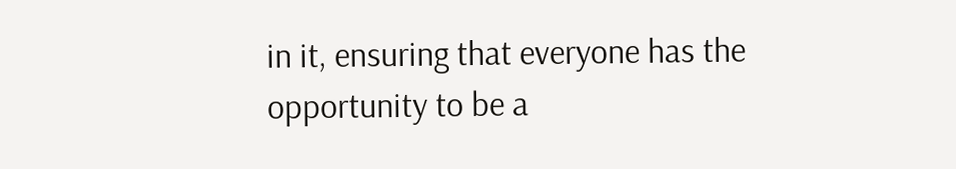in it, ensuring that everyone has the opportunity to be a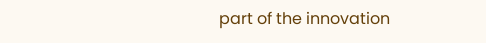part of the innovation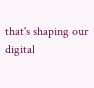that's shaping our digital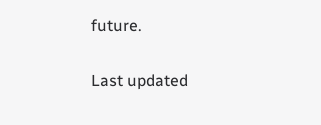future.

Last updated